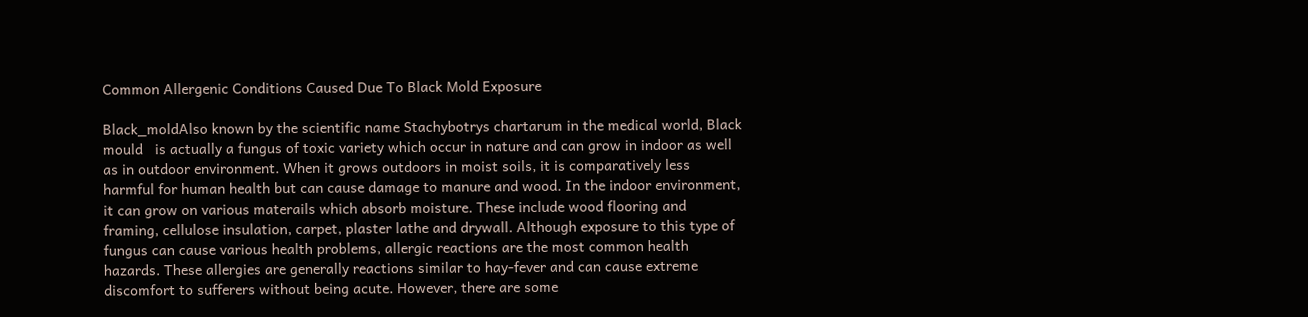Common Allergenic Conditions Caused Due To Black Mold Exposure

Black_moldAlso known by the scientific name Stachybotrys chartarum in the medical world, Black mould   is actually a fungus of toxic variety which occur in nature and can grow in indoor as well as in outdoor environment. When it grows outdoors in moist soils, it is comparatively less harmful for human health but can cause damage to manure and wood. In the indoor environment, it can grow on various materails which absorb moisture. These include wood flooring and framing, cellulose insulation, carpet, plaster lathe and drywall. Although exposure to this type of fungus can cause various health problems, allergic reactions are the most common health hazards. These allergies are generally reactions similar to hay-fever and can cause extreme discomfort to sufferers without being acute. However, there are some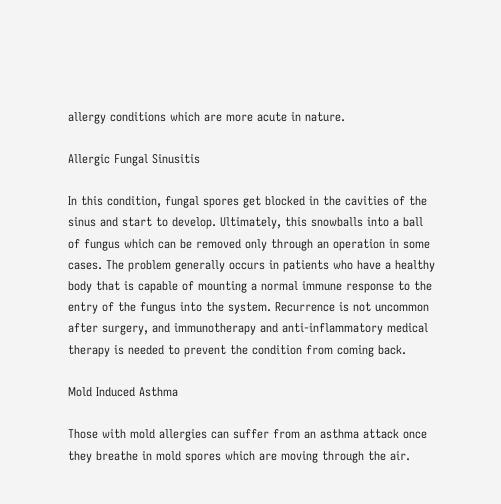allergy conditions which are more acute in nature.

Allergic Fungal Sinusitis

In this condition, fungal spores get blocked in the cavities of the sinus and start to develop. Ultimately, this snowballs into a ball of fungus which can be removed only through an operation in some cases. The problem generally occurs in patients who have a healthy body that is capable of mounting a normal immune response to the entry of the fungus into the system. Recurrence is not uncommon after surgery, and immunotherapy and anti-inflammatory medical therapy is needed to prevent the condition from coming back.

Mold Induced Asthma

Those with mold allergies can suffer from an asthma attack once they breathe in mold spores which are moving through the air.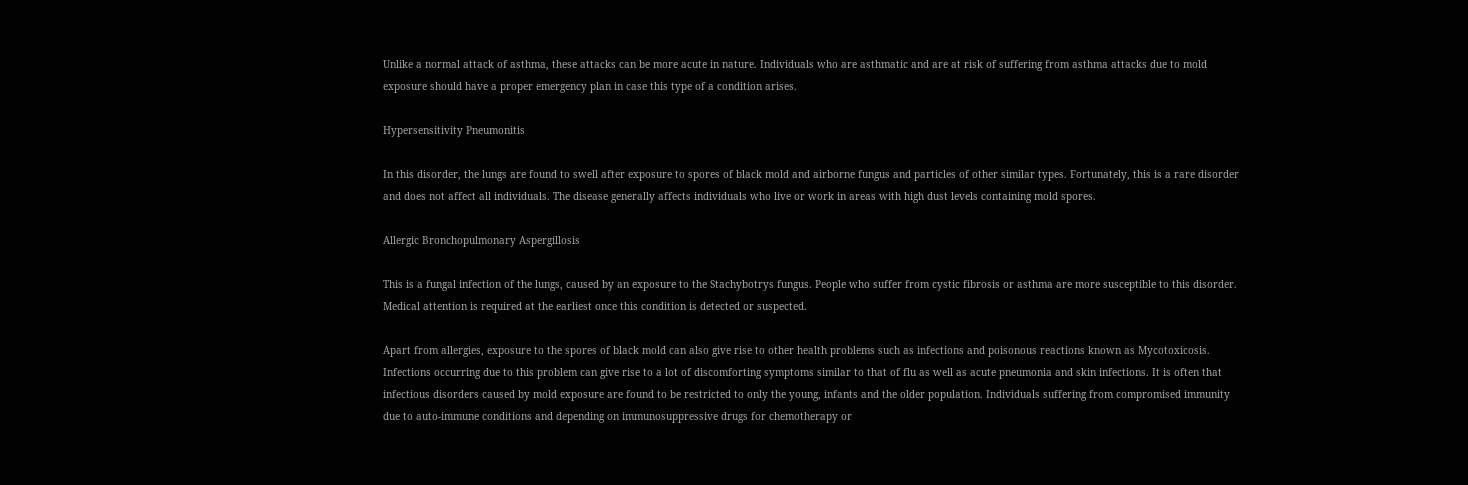Unlike a normal attack of asthma, these attacks can be more acute in nature. Individuals who are asthmatic and are at risk of suffering from asthma attacks due to mold exposure should have a proper emergency plan in case this type of a condition arises.

Hypersensitivity Pneumonitis

In this disorder, the lungs are found to swell after exposure to spores of black mold and airborne fungus and particles of other similar types. Fortunately, this is a rare disorder and does not affect all individuals. The disease generally affects individuals who live or work in areas with high dust levels containing mold spores.

Allergic Bronchopulmonary Aspergillosis

This is a fungal infection of the lungs, caused by an exposure to the Stachybotrys fungus. People who suffer from cystic fibrosis or asthma are more susceptible to this disorder. Medical attention is required at the earliest once this condition is detected or suspected.

Apart from allergies, exposure to the spores of black mold can also give rise to other health problems such as infections and poisonous reactions known as Mycotoxicosis. Infections occurring due to this problem can give rise to a lot of discomforting symptoms similar to that of flu as well as acute pneumonia and skin infections. It is often that infectious disorders caused by mold exposure are found to be restricted to only the young, infants and the older population. Individuals suffering from compromised immunity due to auto-immune conditions and depending on immunosuppressive drugs for chemotherapy or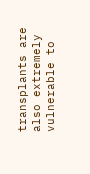transplants are also extremely vulnerable to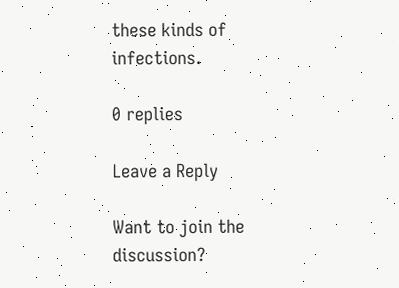these kinds of infections.

0 replies

Leave a Reply

Want to join the discussion?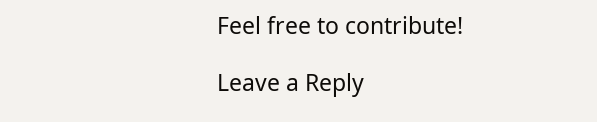Feel free to contribute!

Leave a Reply